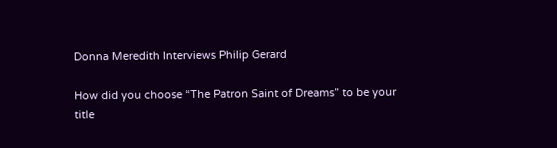Donna Meredith Interviews Philip Gerard

How did you choose “The Patron Saint of Dreams” to be your title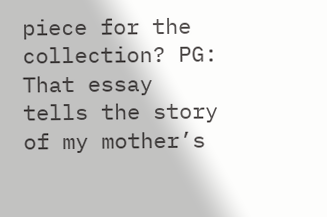piece for the collection? PG:  That essay tells the story of my mother’s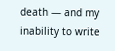death — and my inability to write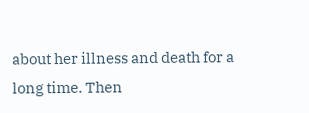about her illness and death for a long time. Then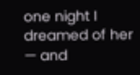one night I dreamed of her — and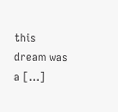this dream was a […]